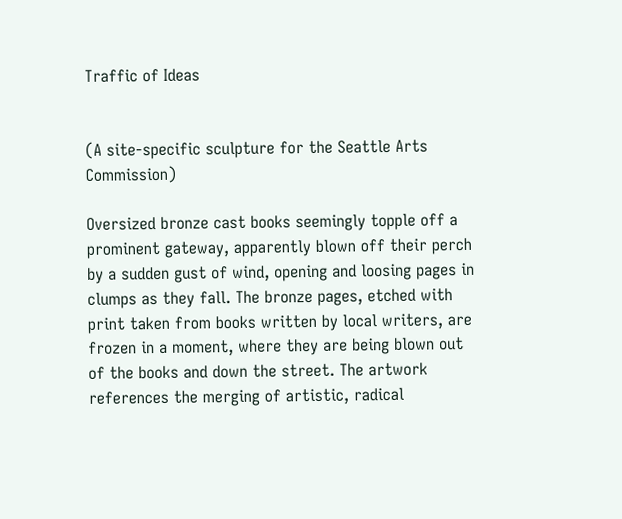Traffic of Ideas


(A site-specific sculpture for the Seattle Arts Commission)

Oversized bronze cast books seemingly topple off a prominent gateway, apparently blown off their perch by a sudden gust of wind, opening and loosing pages in clumps as they fall. The bronze pages, etched with print taken from books written by local writers, are frozen in a moment, where they are being blown out of the books and down the street. The artwork references the merging of artistic, radical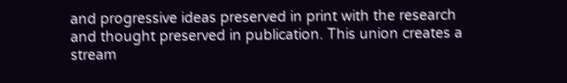and progressive ideas preserved in print with the research and thought preserved in publication. This union creates a stream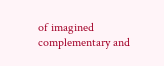of imagined complementary and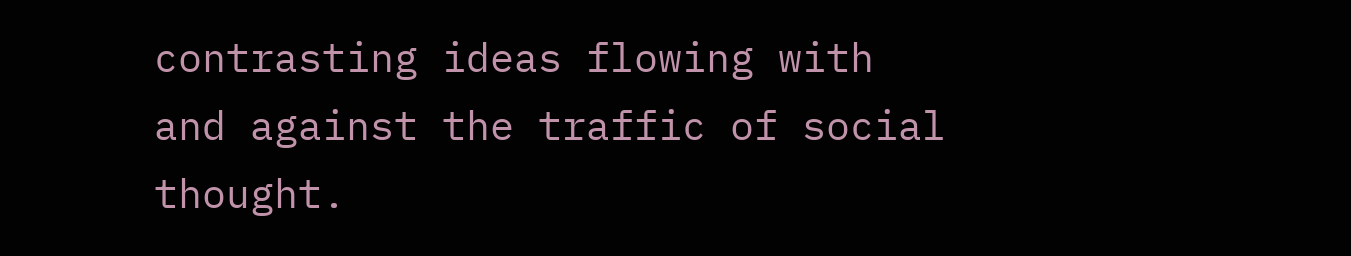contrasting ideas flowing with and against the traffic of social thought.